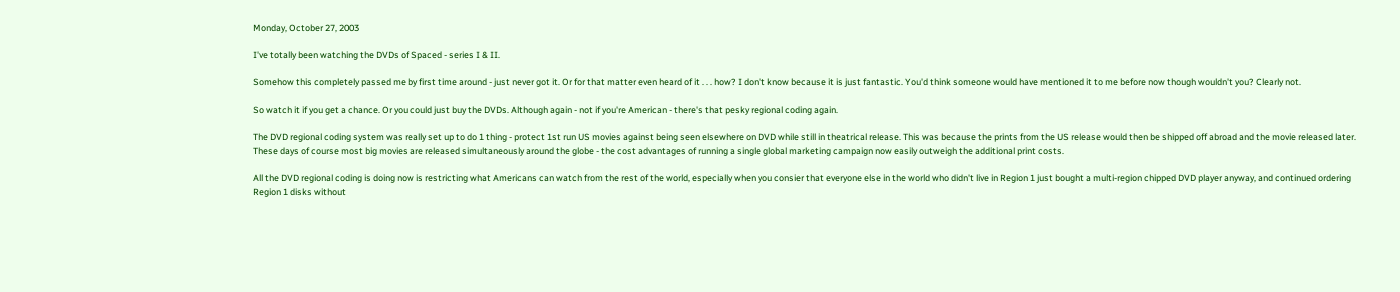Monday, October 27, 2003

I've totally been watching the DVDs of Spaced - series I & II.

Somehow this completely passed me by first time around - just never got it. Or for that matter even heard of it . . . how? I don't know because it is just fantastic. You'd think someone would have mentioned it to me before now though wouldn't you? Clearly not.

So watch it if you get a chance. Or you could just buy the DVDs. Although again - not if you're American - there's that pesky regional coding again.

The DVD regional coding system was really set up to do 1 thing - protect 1st run US movies against being seen elsewhere on DVD while still in theatrical release. This was because the prints from the US release would then be shipped off abroad and the movie released later. These days of course most big movies are released simultaneously around the globe - the cost advantages of running a single global marketing campaign now easily outweigh the additional print costs.

All the DVD regional coding is doing now is restricting what Americans can watch from the rest of the world, especially when you consier that everyone else in the world who didn't live in Region 1 just bought a multi-region chipped DVD player anyway, and continued ordering Region 1 disks without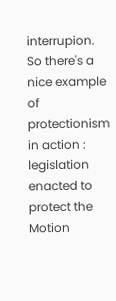interrupion. So there's a nice example of protectionism in action : legislation enacted to protect the Motion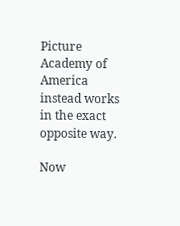Picture Academy of America instead works in the exact opposite way.

Now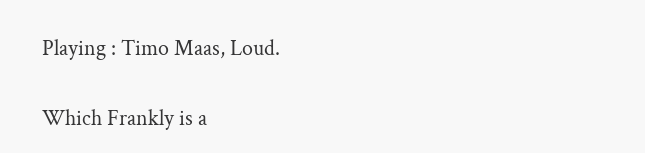Playing : Timo Maas, Loud.

Which Frankly is a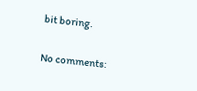bit boring.

No comments: